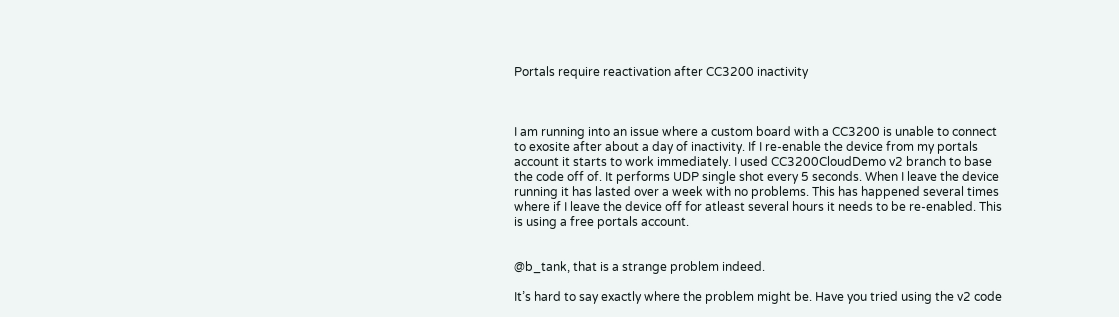Portals require reactivation after CC3200 inactivity



I am running into an issue where a custom board with a CC3200 is unable to connect to exosite after about a day of inactivity. If I re-enable the device from my portals account it starts to work immediately. I used CC3200CloudDemo v2 branch to base the code off of. It performs UDP single shot every 5 seconds. When I leave the device running it has lasted over a week with no problems. This has happened several times where if I leave the device off for atleast several hours it needs to be re-enabled. This is using a free portals account.


@b_tank, that is a strange problem indeed.

It’s hard to say exactly where the problem might be. Have you tried using the v2 code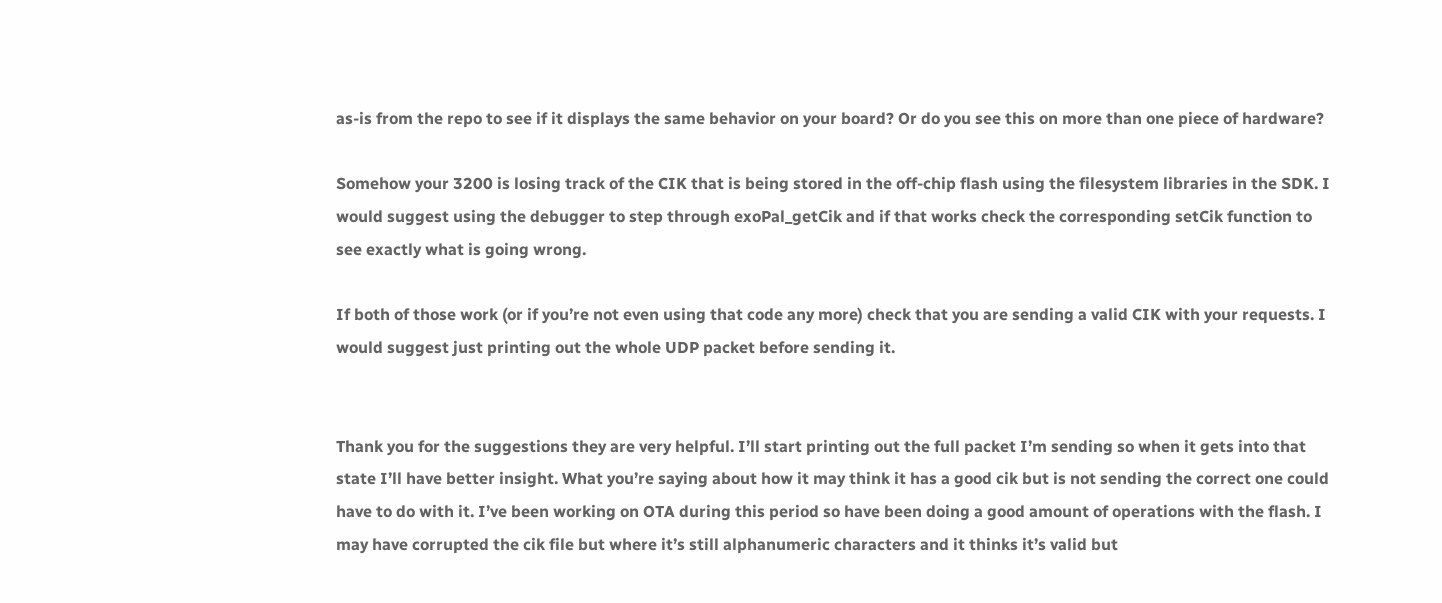as-is from the repo to see if it displays the same behavior on your board? Or do you see this on more than one piece of hardware?

Somehow your 3200 is losing track of the CIK that is being stored in the off-chip flash using the filesystem libraries in the SDK. I would suggest using the debugger to step through exoPal_getCik and if that works check the corresponding setCik function to see exactly what is going wrong.

If both of those work (or if you’re not even using that code any more) check that you are sending a valid CIK with your requests. I would suggest just printing out the whole UDP packet before sending it.


Thank you for the suggestions they are very helpful. I’ll start printing out the full packet I’m sending so when it gets into that state I’ll have better insight. What you’re saying about how it may think it has a good cik but is not sending the correct one could have to do with it. I’ve been working on OTA during this period so have been doing a good amount of operations with the flash. I may have corrupted the cik file but where it’s still alphanumeric characters and it thinks it’s valid but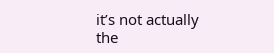it’s not actually the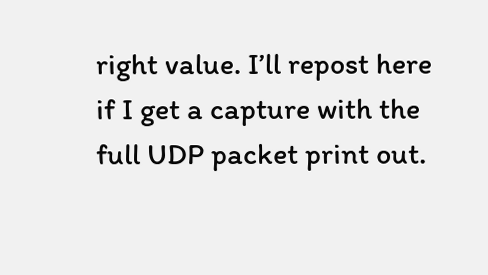right value. I’ll repost here if I get a capture with the full UDP packet print out.